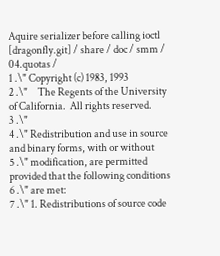Aquire serializer before calling ioctl
[dragonfly.git] / share / doc / smm / 04.quotas /
1 .\" Copyright (c) 1983, 1993
2 .\"     The Regents of the University of California.  All rights reserved.
3 .\"
4 .\" Redistribution and use in source and binary forms, with or without
5 .\" modification, are permitted provided that the following conditions
6 .\" are met:
7 .\" 1. Redistributions of source code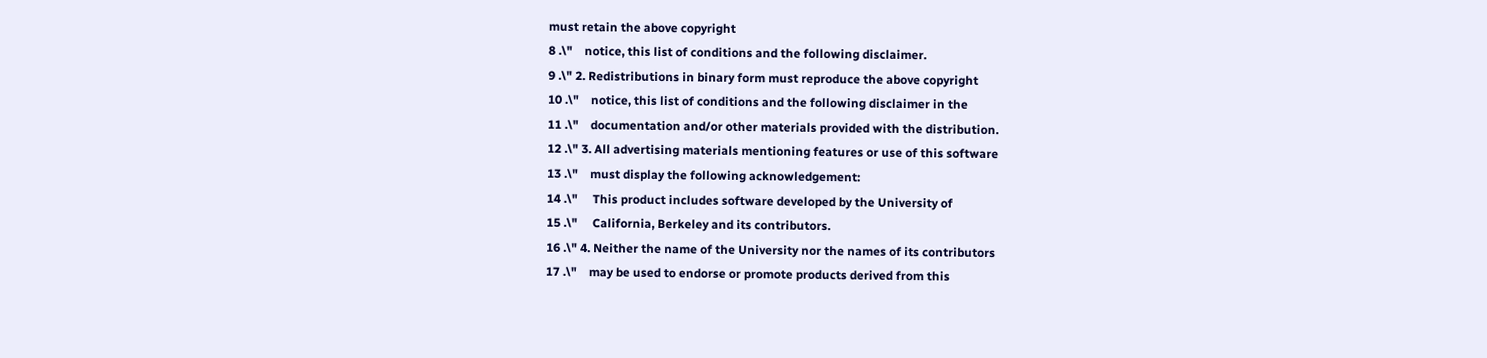must retain the above copyright
8 .\"    notice, this list of conditions and the following disclaimer.
9 .\" 2. Redistributions in binary form must reproduce the above copyright
10 .\"    notice, this list of conditions and the following disclaimer in the
11 .\"    documentation and/or other materials provided with the distribution.
12 .\" 3. All advertising materials mentioning features or use of this software
13 .\"    must display the following acknowledgement:
14 .\"     This product includes software developed by the University of
15 .\"     California, Berkeley and its contributors.
16 .\" 4. Neither the name of the University nor the names of its contributors
17 .\"    may be used to endorse or promote products derived from this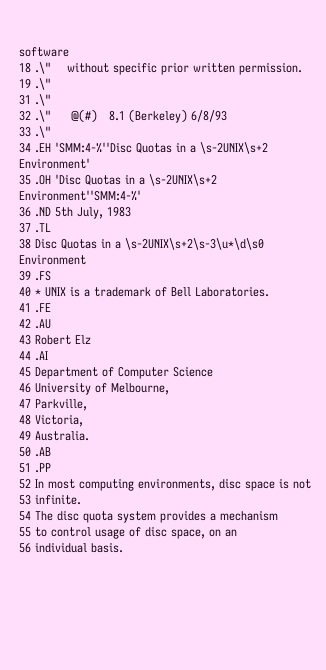software
18 .\"    without specific prior written permission.
19 .\"
31 .\"
32 .\"     @(#)   8.1 (Berkeley) 6/8/93
33 .\"
34 .EH 'SMM:4-%''Disc Quotas in a \s-2UNIX\s+2 Environment'
35 .OH 'Disc Quotas in a \s-2UNIX\s+2 Environment''SMM:4-%'
36 .ND 5th July, 1983
37 .TL
38 Disc Quotas in a \s-2UNIX\s+2\s-3\u*\d\s0 Environment
39 .FS
40 * UNIX is a trademark of Bell Laboratories.
41 .FE
42 .AU
43 Robert Elz
44 .AI
45 Department of Computer Science
46 University of Melbourne,
47 Parkville,
48 Victoria,
49 Australia.
50 .AB
51 .PP
52 In most computing environments, disc space is not
53 infinite.
54 The disc quota system provides a mechanism
55 to control usage of disc space, on an
56 individual basis.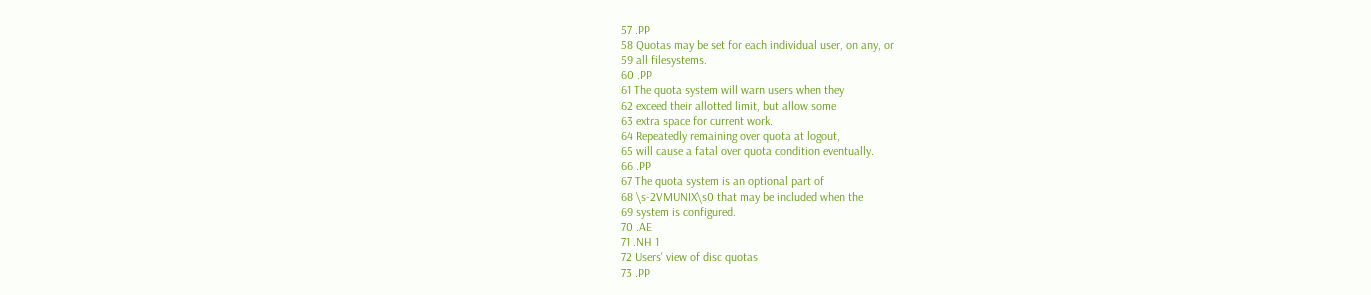57 .PP
58 Quotas may be set for each individual user, on any, or
59 all filesystems.
60 .PP
61 The quota system will warn users when they
62 exceed their allotted limit, but allow some
63 extra space for current work.
64 Repeatedly remaining over quota at logout,
65 will cause a fatal over quota condition eventually.
66 .PP
67 The quota system is an optional part of
68 \s-2VMUNIX\s0 that may be included when the
69 system is configured.
70 .AE
71 .NH 1
72 Users' view of disc quotas
73 .PP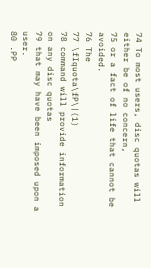74 To most users, disc quotas will either be of no concern,
75 or a fact of life that cannot be avoided.
76 The
77 \fIquota\fP\|(1)
78 command will provide information on any disc quotas
79 that may have been imposed upon a user.
80 .PP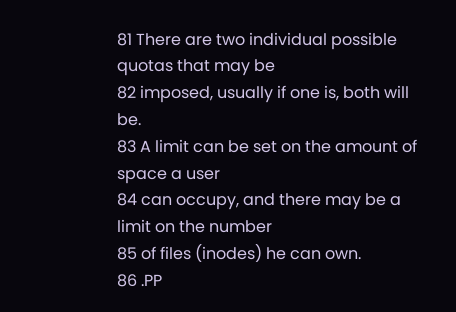81 There are two individual possible quotas that may be
82 imposed, usually if one is, both will be.
83 A limit can be set on the amount of space a user
84 can occupy, and there may be a limit on the number
85 of files (inodes) he can own.
86 .PP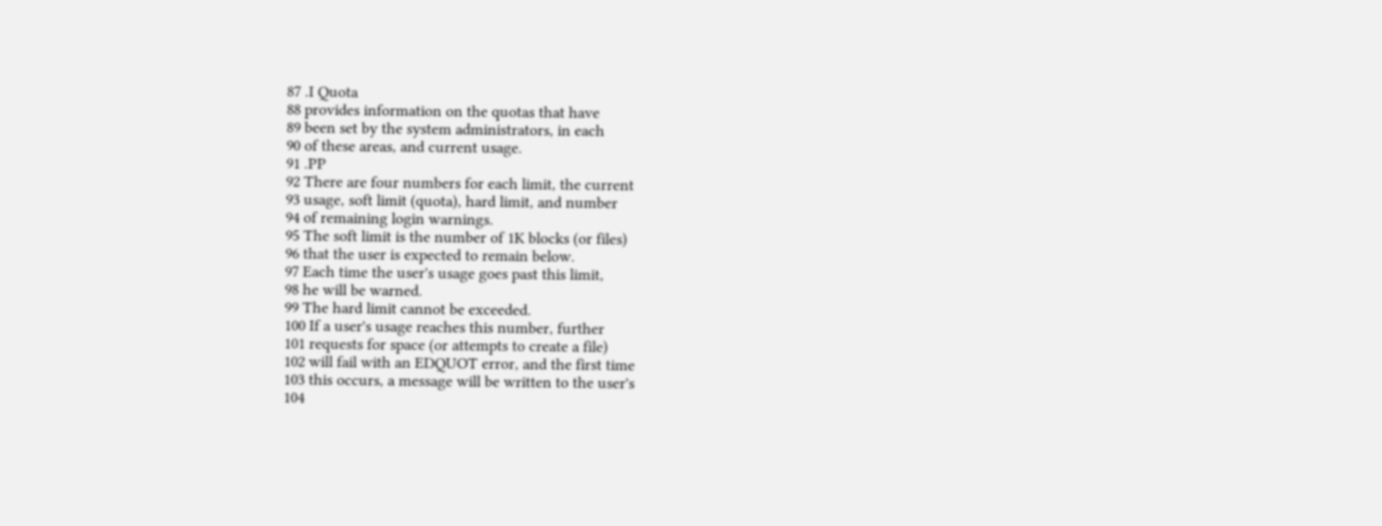87 .I Quota
88 provides information on the quotas that have
89 been set by the system administrators, in each
90 of these areas, and current usage.
91 .PP
92 There are four numbers for each limit, the current
93 usage, soft limit (quota), hard limit, and number
94 of remaining login warnings.
95 The soft limit is the number of 1K blocks (or files)
96 that the user is expected to remain below.
97 Each time the user's usage goes past this limit,
98 he will be warned.
99 The hard limit cannot be exceeded.
100 If a user's usage reaches this number, further
101 requests for space (or attempts to create a file)
102 will fail with an EDQUOT error, and the first time
103 this occurs, a message will be written to the user's
104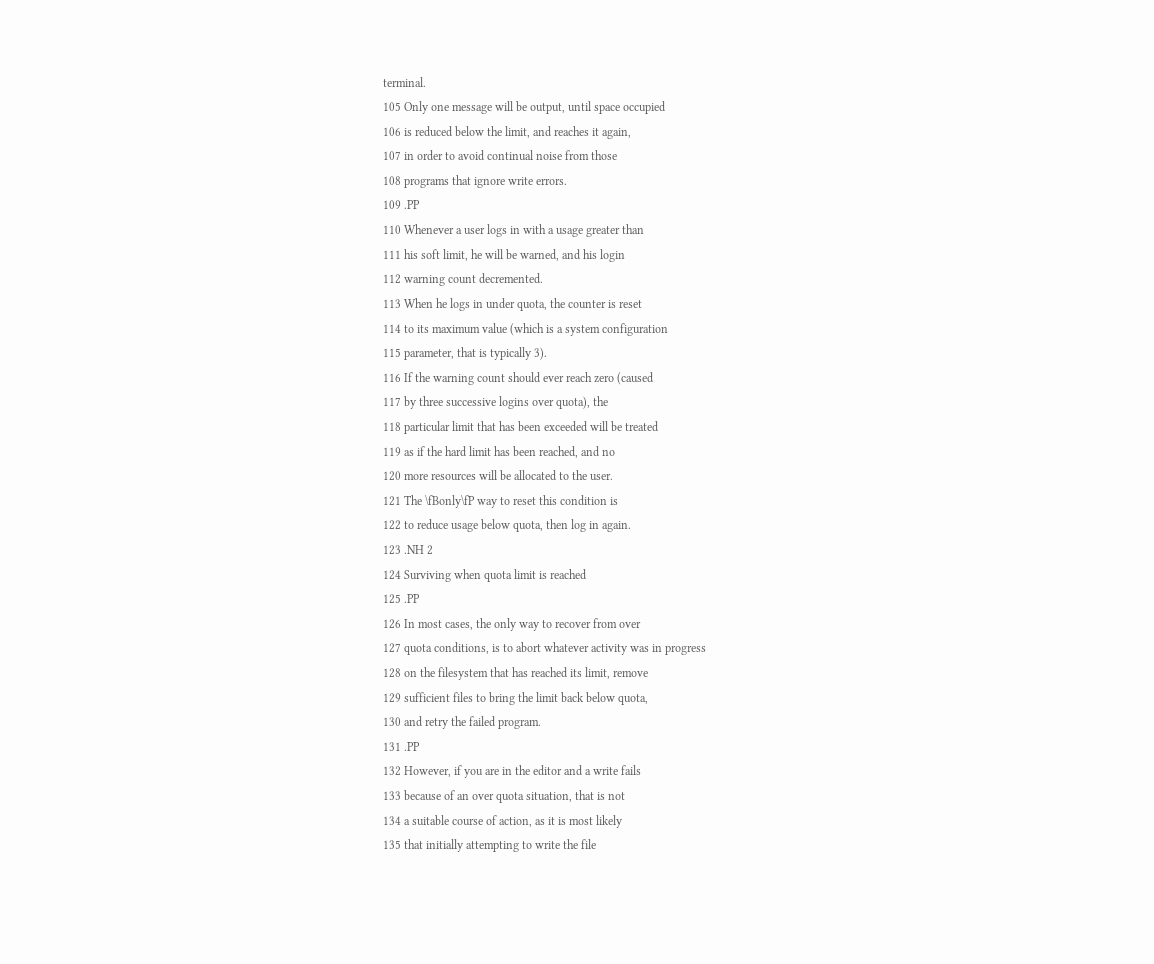terminal.
105 Only one message will be output, until space occupied
106 is reduced below the limit, and reaches it again,
107 in order to avoid continual noise from those
108 programs that ignore write errors.
109 .PP
110 Whenever a user logs in with a usage greater than
111 his soft limit, he will be warned, and his login
112 warning count decremented.
113 When he logs in under quota, the counter is reset
114 to its maximum value (which is a system configuration
115 parameter, that is typically 3).
116 If the warning count should ever reach zero (caused
117 by three successive logins over quota), the
118 particular limit that has been exceeded will be treated
119 as if the hard limit has been reached, and no
120 more resources will be allocated to the user.
121 The \fBonly\fP way to reset this condition is
122 to reduce usage below quota, then log in again.
123 .NH 2
124 Surviving when quota limit is reached
125 .PP
126 In most cases, the only way to recover from over
127 quota conditions, is to abort whatever activity was in progress
128 on the filesystem that has reached its limit, remove
129 sufficient files to bring the limit back below quota,
130 and retry the failed program.
131 .PP
132 However, if you are in the editor and a write fails
133 because of an over quota situation, that is not
134 a suitable course of action, as it is most likely
135 that initially attempting to write the file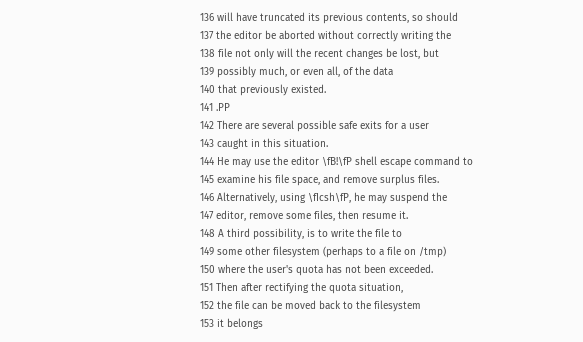136 will have truncated its previous contents, so should
137 the editor be aborted without correctly writing the
138 file not only will the recent changes be lost, but
139 possibly much, or even all, of the data
140 that previously existed.
141 .PP
142 There are several possible safe exits for a user
143 caught in this situation.
144 He may use the editor \fB!\fP shell escape command to
145 examine his file space, and remove surplus files.
146 Alternatively, using \fIcsh\fP, he may suspend the
147 editor, remove some files, then resume it.
148 A third possibility, is to write the file to
149 some other filesystem (perhaps to a file on /tmp)
150 where the user's quota has not been exceeded.
151 Then after rectifying the quota situation,
152 the file can be moved back to the filesystem
153 it belongs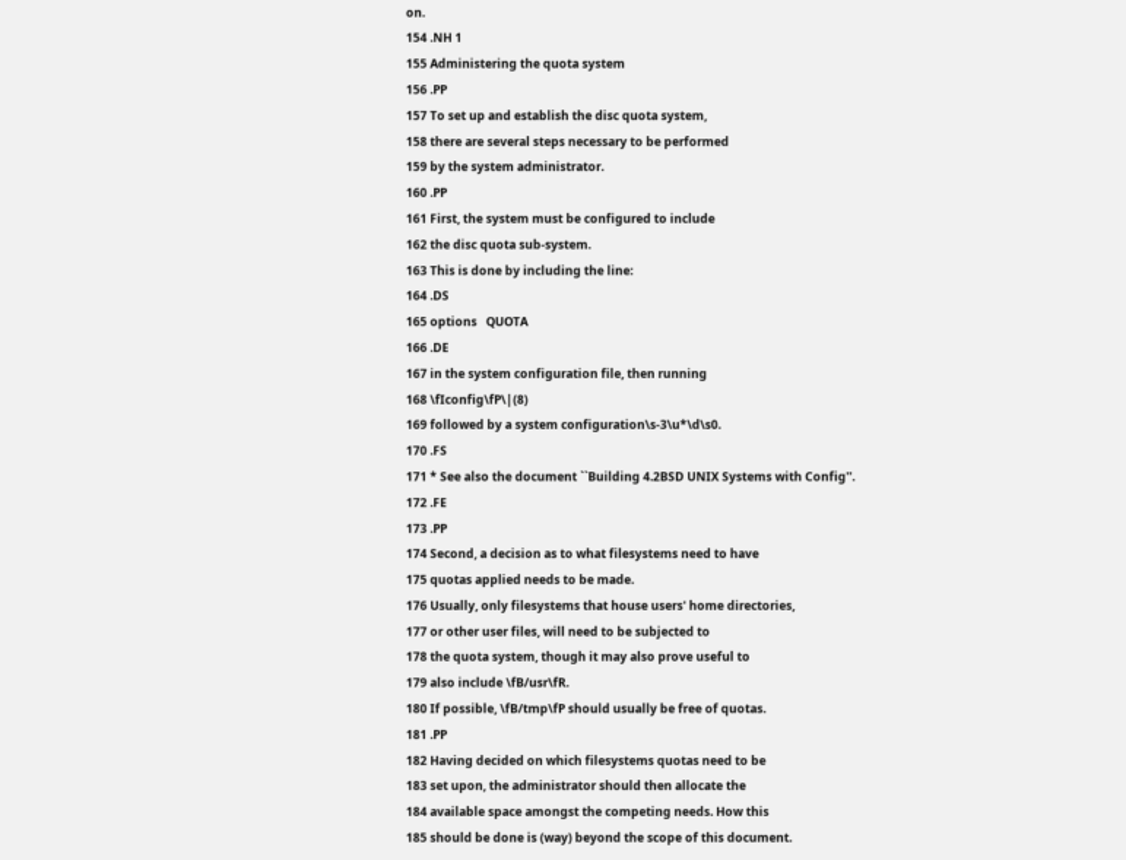on.
154 .NH 1
155 Administering the quota system
156 .PP
157 To set up and establish the disc quota system,
158 there are several steps necessary to be performed
159 by the system administrator.
160 .PP
161 First, the system must be configured to include
162 the disc quota sub-system.
163 This is done by including the line:
164 .DS
165 options   QUOTA
166 .DE
167 in the system configuration file, then running
168 \fIconfig\fP\|(8)
169 followed by a system configuration\s-3\u*\d\s0.
170 .FS
171 * See also the document ``Building 4.2BSD UNIX Systems with Config''.
172 .FE
173 .PP
174 Second, a decision as to what filesystems need to have
175 quotas applied needs to be made.
176 Usually, only filesystems that house users' home directories,
177 or other user files, will need to be subjected to
178 the quota system, though it may also prove useful to
179 also include \fB/usr\fR.
180 If possible, \fB/tmp\fP should usually be free of quotas.
181 .PP
182 Having decided on which filesystems quotas need to be
183 set upon, the administrator should then allocate the
184 available space amongst the competing needs. How this
185 should be done is (way) beyond the scope of this document.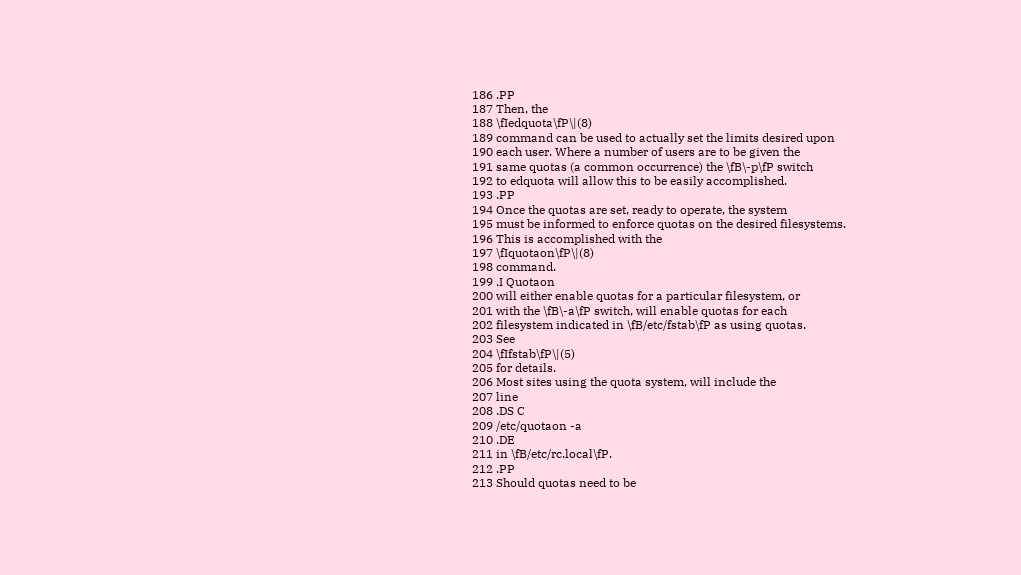186 .PP
187 Then, the
188 \fIedquota\fP\|(8)
189 command can be used to actually set the limits desired upon
190 each user. Where a number of users are to be given the
191 same quotas (a common occurrence) the \fB\-p\fP switch
192 to edquota will allow this to be easily accomplished.
193 .PP
194 Once the quotas are set, ready to operate, the system
195 must be informed to enforce quotas on the desired filesystems.
196 This is accomplished with the
197 \fIquotaon\fP\|(8)
198 command.
199 .I Quotaon
200 will either enable quotas for a particular filesystem, or
201 with the \fB\-a\fP switch, will enable quotas for each
202 filesystem indicated in \fB/etc/fstab\fP as using quotas.
203 See
204 \fIfstab\fP\|(5)
205 for details.
206 Most sites using the quota system, will include the
207 line
208 .DS C
209 /etc/quotaon -a
210 .DE
211 in \fB/etc/rc.local\fP.
212 .PP
213 Should quotas need to be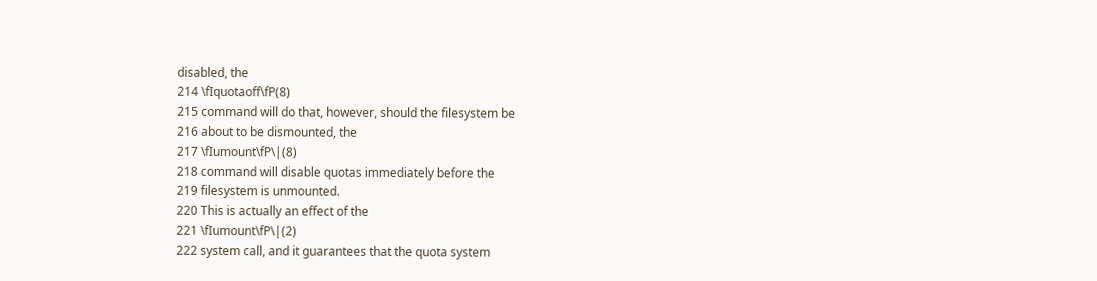disabled, the
214 \fIquotaoff\fP(8)
215 command will do that, however, should the filesystem be
216 about to be dismounted, the
217 \fIumount\fP\|(8)
218 command will disable quotas immediately before the
219 filesystem is unmounted.
220 This is actually an effect of the
221 \fIumount\fP\|(2)
222 system call, and it guarantees that the quota system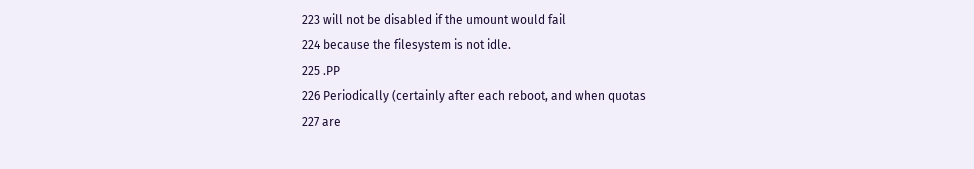223 will not be disabled if the umount would fail
224 because the filesystem is not idle.
225 .PP
226 Periodically (certainly after each reboot, and when quotas
227 are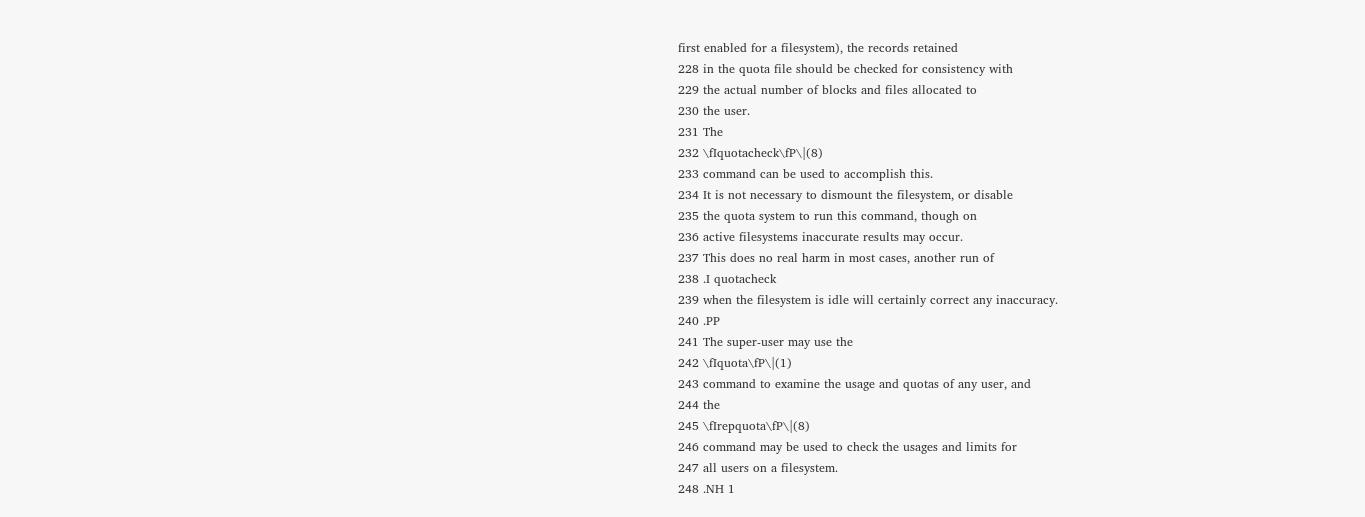first enabled for a filesystem), the records retained
228 in the quota file should be checked for consistency with
229 the actual number of blocks and files allocated to
230 the user.
231 The
232 \fIquotacheck\fP\|(8)
233 command can be used to accomplish this.
234 It is not necessary to dismount the filesystem, or disable
235 the quota system to run this command, though on
236 active filesystems inaccurate results may occur.
237 This does no real harm in most cases, another run of
238 .I quotacheck
239 when the filesystem is idle will certainly correct any inaccuracy.
240 .PP
241 The super-user may use the
242 \fIquota\fP\|(1)
243 command to examine the usage and quotas of any user, and
244 the
245 \fIrepquota\fP\|(8)
246 command may be used to check the usages and limits for
247 all users on a filesystem.
248 .NH 1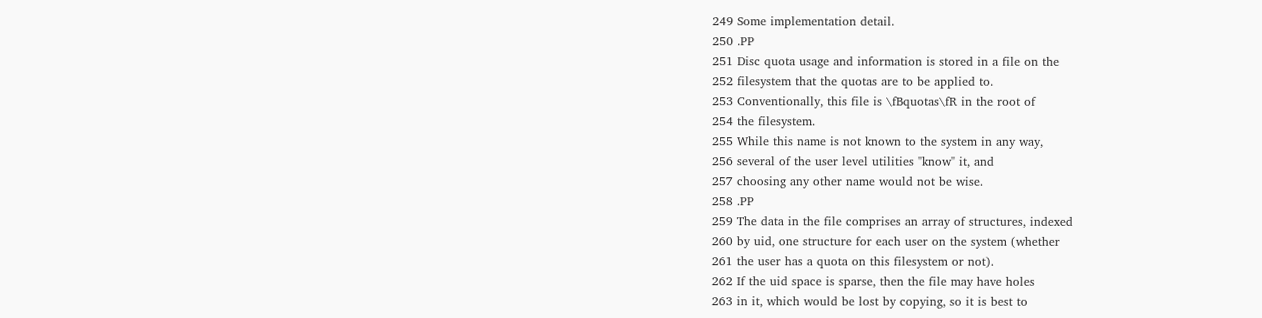249 Some implementation detail.
250 .PP
251 Disc quota usage and information is stored in a file on the
252 filesystem that the quotas are to be applied to.
253 Conventionally, this file is \fBquotas\fR in the root of
254 the filesystem.
255 While this name is not known to the system in any way,
256 several of the user level utilities "know" it, and
257 choosing any other name would not be wise.
258 .PP
259 The data in the file comprises an array of structures, indexed
260 by uid, one structure for each user on the system (whether
261 the user has a quota on this filesystem or not).
262 If the uid space is sparse, then the file may have holes
263 in it, which would be lost by copying, so it is best to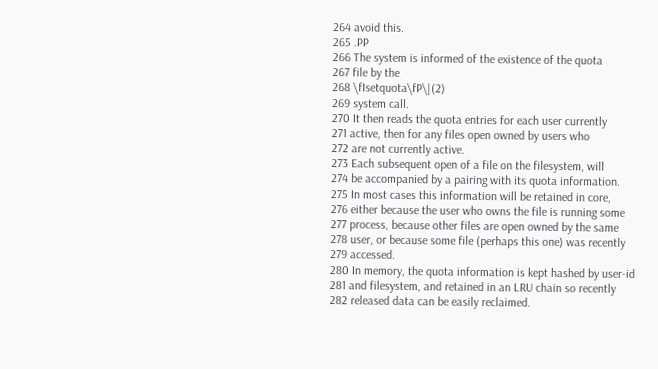264 avoid this.
265 .PP
266 The system is informed of the existence of the quota
267 file by the
268 \fIsetquota\fP\|(2)
269 system call.
270 It then reads the quota entries for each user currently
271 active, then for any files open owned by users who
272 are not currently active.
273 Each subsequent open of a file on the filesystem, will
274 be accompanied by a pairing with its quota information.
275 In most cases this information will be retained in core,
276 either because the user who owns the file is running some
277 process, because other files are open owned by the same
278 user, or because some file (perhaps this one) was recently
279 accessed.
280 In memory, the quota information is kept hashed by user-id
281 and filesystem, and retained in an LRU chain so recently
282 released data can be easily reclaimed.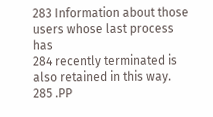283 Information about those users whose last process has
284 recently terminated is also retained in this way.
285 .PP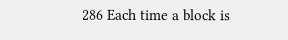286 Each time a block is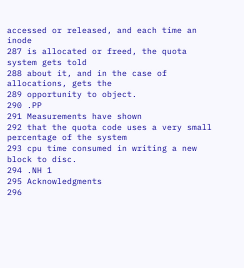accessed or released, and each time an inode
287 is allocated or freed, the quota system gets told
288 about it, and in the case of allocations, gets the
289 opportunity to object.
290 .PP
291 Measurements have shown
292 that the quota code uses a very small percentage of the system
293 cpu time consumed in writing a new block to disc.
294 .NH 1
295 Acknowledgments
296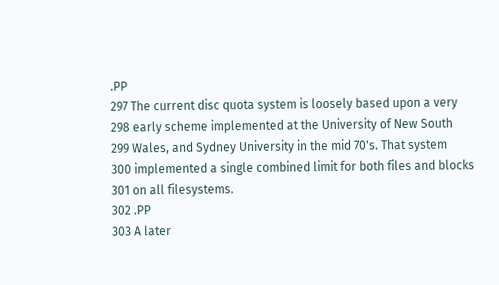.PP
297 The current disc quota system is loosely based upon a very
298 early scheme implemented at the University of New South
299 Wales, and Sydney University in the mid 70's. That system
300 implemented a single combined limit for both files and blocks
301 on all filesystems.
302 .PP
303 A later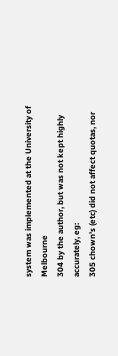system was implemented at the University of Melbourne
304 by the author, but was not kept highly accurately, eg:
305 chown's (etc) did not affect quotas, nor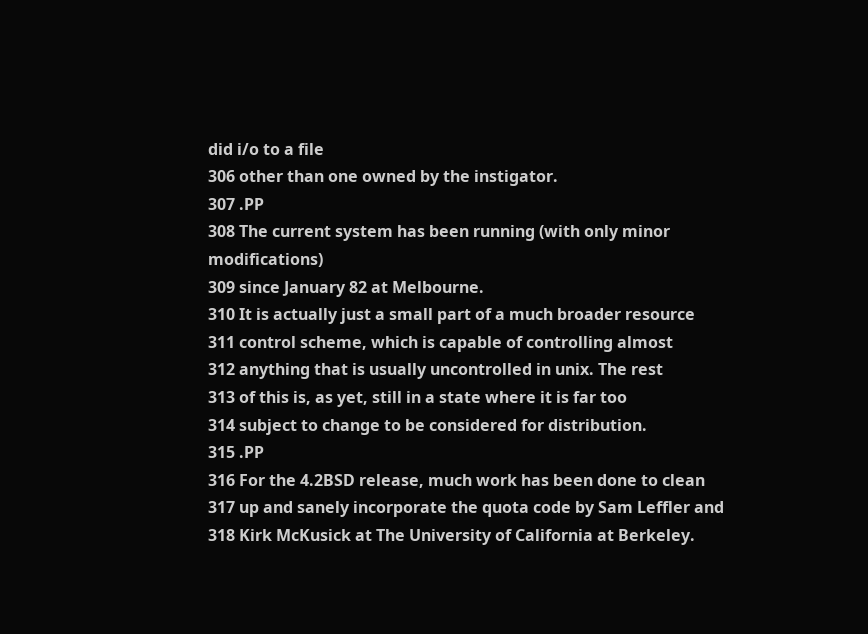did i/o to a file
306 other than one owned by the instigator.
307 .PP
308 The current system has been running (with only minor modifications)
309 since January 82 at Melbourne.
310 It is actually just a small part of a much broader resource
311 control scheme, which is capable of controlling almost
312 anything that is usually uncontrolled in unix. The rest
313 of this is, as yet, still in a state where it is far too
314 subject to change to be considered for distribution.
315 .PP
316 For the 4.2BSD release, much work has been done to clean
317 up and sanely incorporate the quota code by Sam Leffler and
318 Kirk McKusick at The University of California at Berkeley.